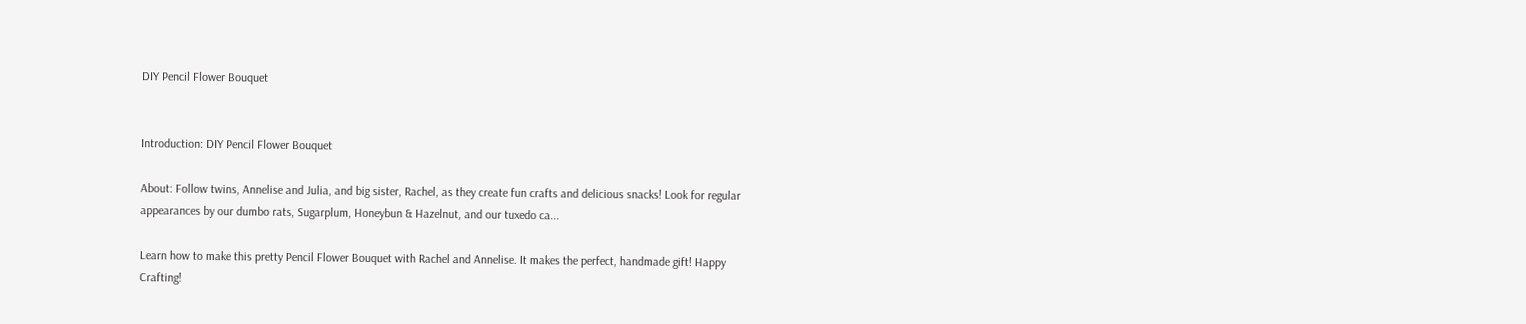DIY Pencil Flower Bouquet


Introduction: DIY Pencil Flower Bouquet

About: Follow twins, Annelise and Julia, and big sister, Rachel, as they create fun crafts and delicious snacks! Look for regular appearances by our dumbo rats, Sugarplum, Honeybun & Hazelnut, and our tuxedo ca...

Learn how to make this pretty Pencil Flower Bouquet with Rachel and Annelise. It makes the perfect, handmade gift! Happy Crafting!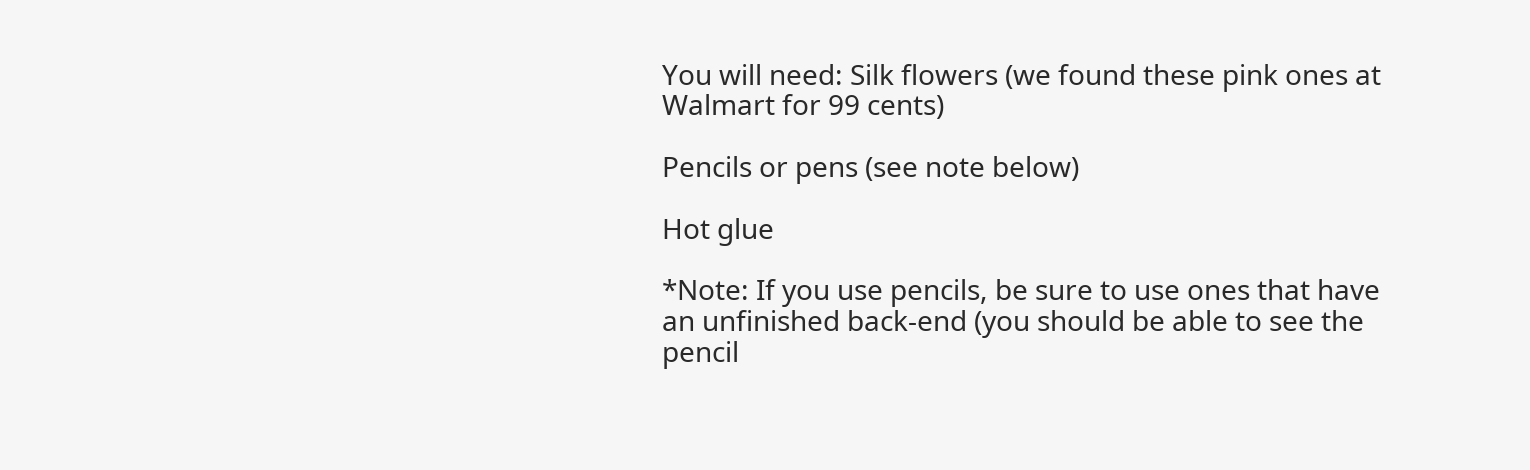You will need: Silk flowers (we found these pink ones at Walmart for 99 cents)

Pencils or pens (see note below)

Hot glue

*Note: If you use pencils, be sure to use ones that have an unfinished back-end (you should be able to see the pencil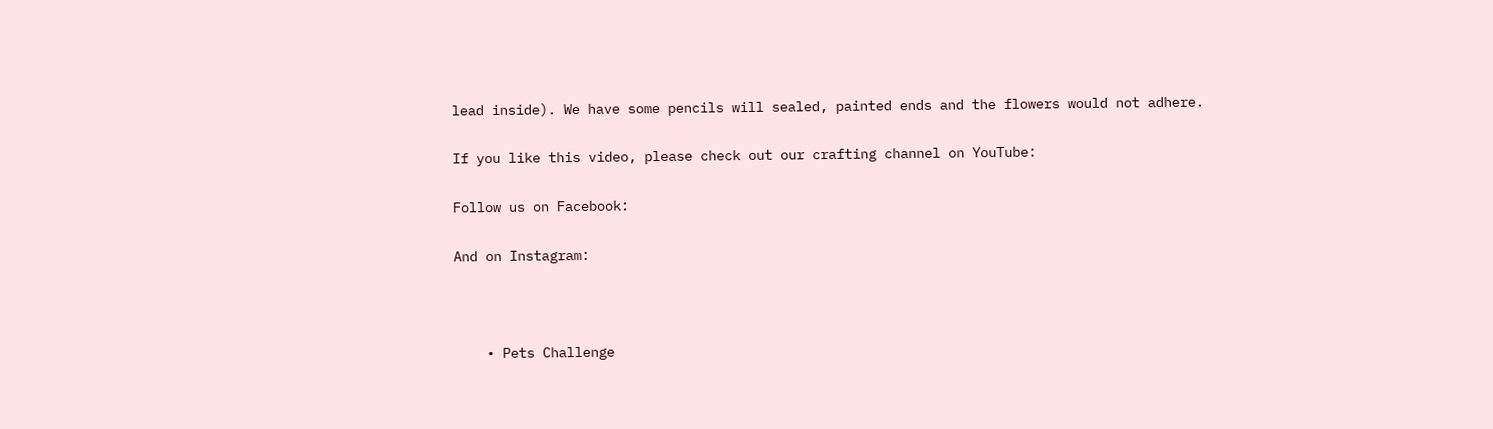lead inside). We have some pencils will sealed, painted ends and the flowers would not adhere.

If you like this video, please check out our crafting channel on YouTube:

Follow us on Facebook:

And on Instagram:



    • Pets Challenge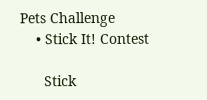Pets Challenge
    • Stick It! Contest

      Stick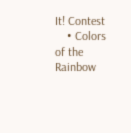It! Contest
    • Colors of the Rainbow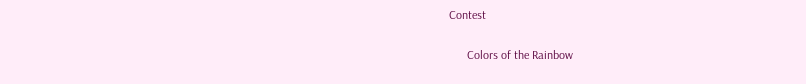Contest

      Colors of the Rainbow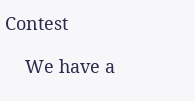Contest

    We have a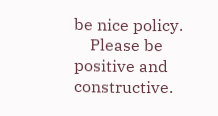be nice policy.
    Please be positive and constructive.